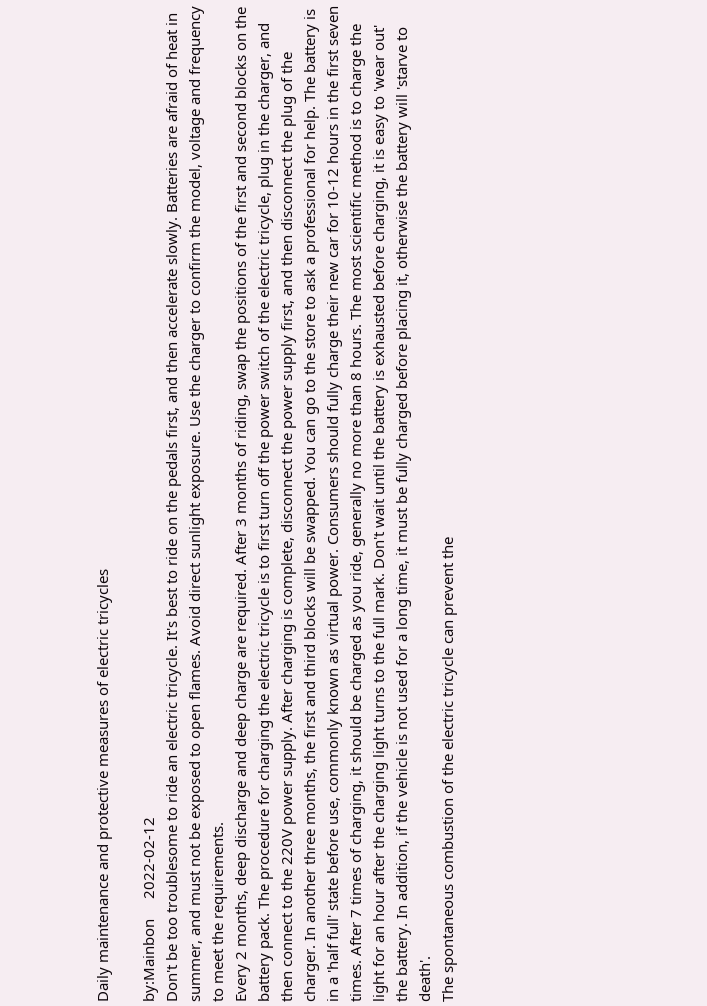Daily maintenance and protective measures of electric tricycles

by:Mainbon     2022-02-12
Don't be too troublesome to ride an electric tricycle. It's best to ride on the pedals first, and then accelerate slowly. Batteries are afraid of heat in summer, and must not be exposed to open flames. Avoid direct sunlight exposure. Use the charger to confirm the model, voltage and frequency to meet the requirements.
Every 2 months, deep discharge and deep charge are required. After 3 months of riding, swap the positions of the first and second blocks on the battery pack. The procedure for charging the electric tricycle is to first turn off the power switch of the electric tricycle, plug in the charger, and then connect to the 220V power supply. After charging is complete, disconnect the power supply first, and then disconnect the plug of the charger. In another three months, the first and third blocks will be swapped. You can go to the store to ask a professional for help. The battery is in a 'half full' state before use, commonly known as virtual power. Consumers should fully charge their new car for 10-12 hours in the first seven times. After 7 times of charging, it should be charged as you ride, generally no more than 8 hours. The most scientific method is to charge the light for an hour after the charging light turns to the full mark. Don't wait until the battery is exhausted before charging, it is easy to 'wear out' the battery. In addition, if the vehicle is not used for a long time, it must be fully charged before placing it, otherwise the battery will 'starve to death'.
The spontaneous combustion of the electric tricycle can prevent the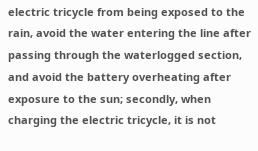electric tricycle from being exposed to the rain, avoid the water entering the line after passing through the waterlogged section, and avoid the battery overheating after exposure to the sun; secondly, when charging the electric tricycle, it is not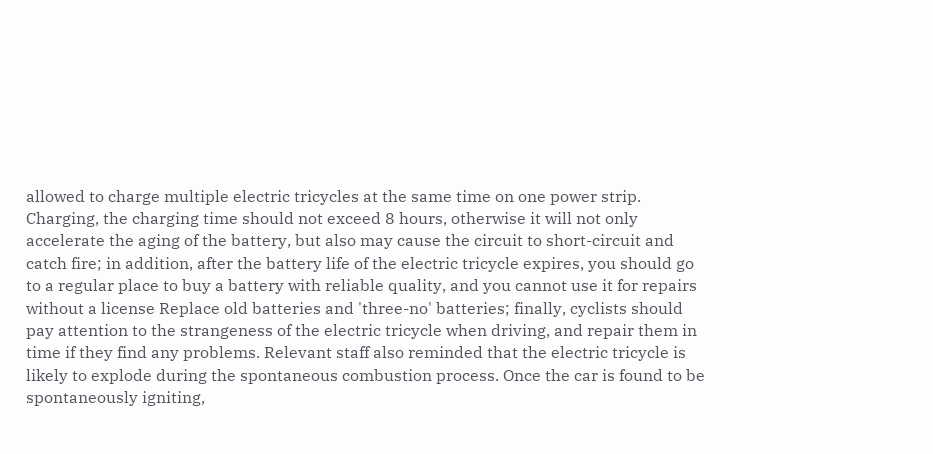allowed to charge multiple electric tricycles at the same time on one power strip. Charging, the charging time should not exceed 8 hours, otherwise it will not only accelerate the aging of the battery, but also may cause the circuit to short-circuit and catch fire; in addition, after the battery life of the electric tricycle expires, you should go to a regular place to buy a battery with reliable quality, and you cannot use it for repairs without a license Replace old batteries and 'three-no' batteries; finally, cyclists should pay attention to the strangeness of the electric tricycle when driving, and repair them in time if they find any problems. Relevant staff also reminded that the electric tricycle is likely to explode during the spontaneous combustion process. Once the car is found to be spontaneously igniting,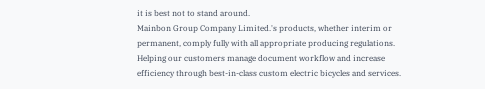it is best not to stand around.
Mainbon Group Company Limited.'s products, whether interim or permanent, comply fully with all appropriate producing regulations.
Helping our customers manage document workflow and increase efficiency through best-in-class custom electric bicycles and services.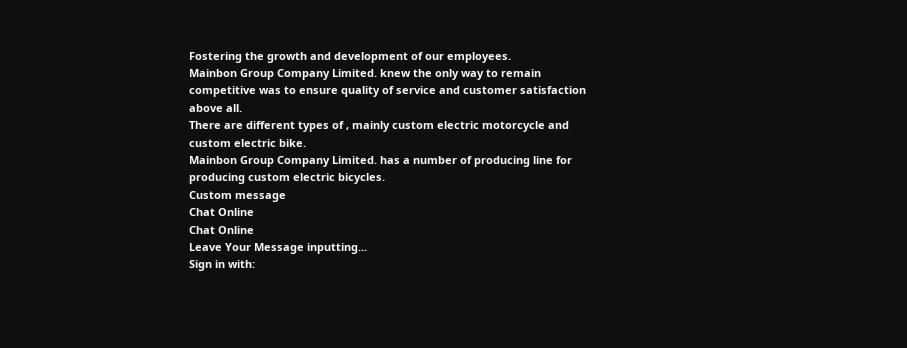Fostering the growth and development of our employees.
Mainbon Group Company Limited. knew the only way to remain competitive was to ensure quality of service and customer satisfaction above all.
There are different types of , mainly custom electric motorcycle and custom electric bike.
Mainbon Group Company Limited. has a number of producing line for producing custom electric bicycles.
Custom message
Chat Online
Chat Online
Leave Your Message inputting...
Sign in with: